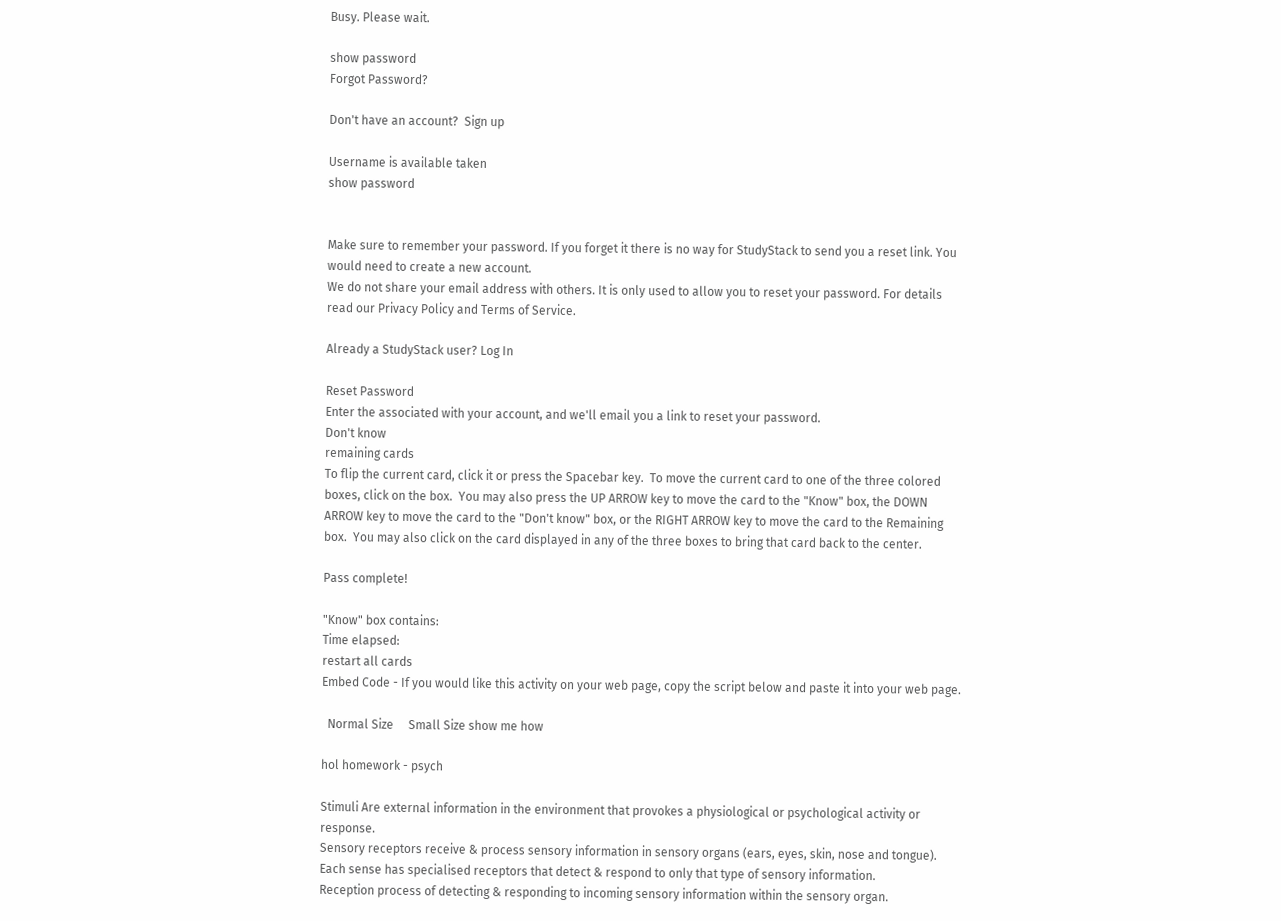Busy. Please wait.

show password
Forgot Password?

Don't have an account?  Sign up

Username is available taken
show password


Make sure to remember your password. If you forget it there is no way for StudyStack to send you a reset link. You would need to create a new account.
We do not share your email address with others. It is only used to allow you to reset your password. For details read our Privacy Policy and Terms of Service.

Already a StudyStack user? Log In

Reset Password
Enter the associated with your account, and we'll email you a link to reset your password.
Don't know
remaining cards
To flip the current card, click it or press the Spacebar key.  To move the current card to one of the three colored boxes, click on the box.  You may also press the UP ARROW key to move the card to the "Know" box, the DOWN ARROW key to move the card to the "Don't know" box, or the RIGHT ARROW key to move the card to the Remaining box.  You may also click on the card displayed in any of the three boxes to bring that card back to the center.

Pass complete!

"Know" box contains:
Time elapsed:
restart all cards
Embed Code - If you would like this activity on your web page, copy the script below and paste it into your web page.

  Normal Size     Small Size show me how

hol homework - psych

Stimuli Are external information in the environment that provokes a physiological or psychological activity or response.
Sensory receptors receive & process sensory information in sensory organs (ears, eyes, skin, nose and tongue). Each sense has specialised receptors that detect & respond to only that type of sensory information.
Reception process of detecting & responding to incoming sensory information within the sensory organ.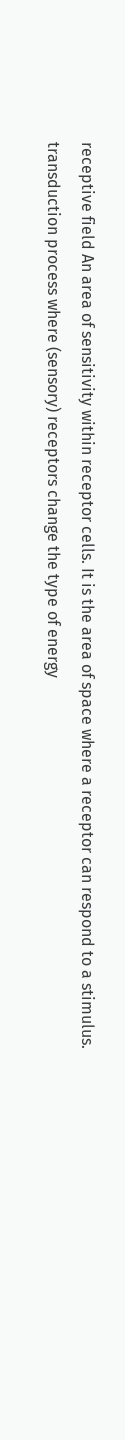receptive field An area of sensitivity within receptor cells. It is the area of space where a receptor can respond to a stimulus.
transduction process where (sensory) receptors change the type of energy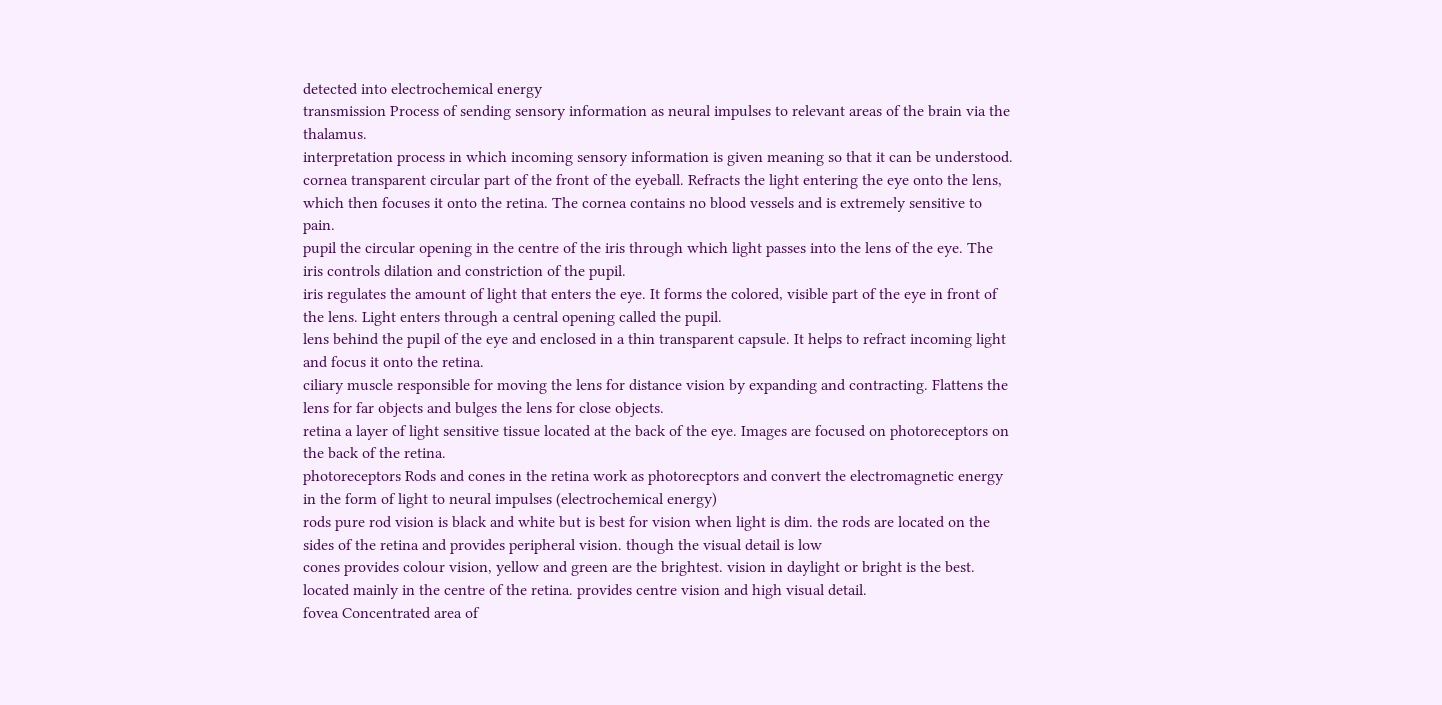detected into electrochemical energy
transmission Process of sending sensory information as neural impulses to relevant areas of the brain via the thalamus.
interpretation process in which incoming sensory information is given meaning so that it can be understood.
cornea transparent circular part of the front of the eyeball. Refracts the light entering the eye onto the lens, which then focuses it onto the retina. The cornea contains no blood vessels and is extremely sensitive to pain.
pupil the circular opening in the centre of the iris through which light passes into the lens of the eye. The iris controls dilation and constriction of the pupil.
iris regulates the amount of light that enters the eye. It forms the colored, visible part of the eye in front of the lens. Light enters through a central opening called the pupil.
lens behind the pupil of the eye and enclosed in a thin transparent capsule. It helps to refract incoming light and focus it onto the retina.
ciliary muscle responsible for moving the lens for distance vision by expanding and contracting. Flattens the lens for far objects and bulges the lens for close objects.
retina a layer of light sensitive tissue located at the back of the eye. Images are focused on photoreceptors on the back of the retina.
photoreceptors Rods and cones in the retina work as photorecptors and convert the electromagnetic energy in the form of light to neural impulses (electrochemical energy)
rods pure rod vision is black and white but is best for vision when light is dim. the rods are located on the sides of the retina and provides peripheral vision. though the visual detail is low
cones provides colour vision, yellow and green are the brightest. vision in daylight or bright is the best. located mainly in the centre of the retina. provides centre vision and high visual detail.
fovea Concentrated area of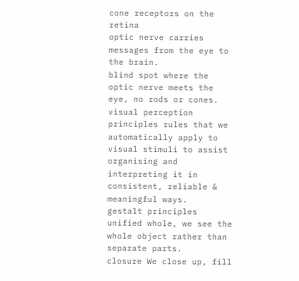cone receptors on the retina
optic nerve carries messages from the eye to the brain.
blind spot where the optic nerve meets the eye, no rods or cones.
visual perception principles rules that we automatically apply to visual stimuli to assist organising and interpreting it in consistent, reliable & meaningful ways.
gestalt principles unified whole, we see the whole object rather than separate parts.
closure We close up, fill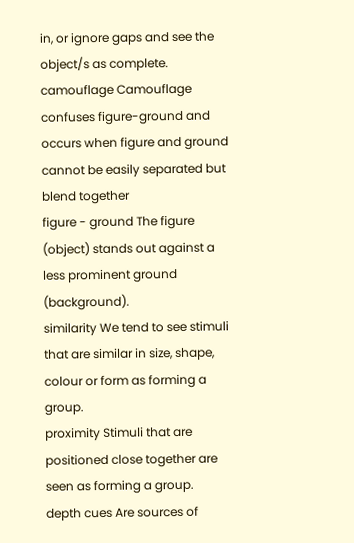in, or ignore gaps and see the object/s as complete.
camouflage Camouflage confuses figure-ground and occurs when figure and ground cannot be easily separated but blend together
figure - ground The figure (object) stands out against a less prominent ground (background).
similarity We tend to see stimuli that are similar in size, shape, colour or form as forming a group.
proximity Stimuli that are positioned close together are seen as forming a group.
depth cues Are sources of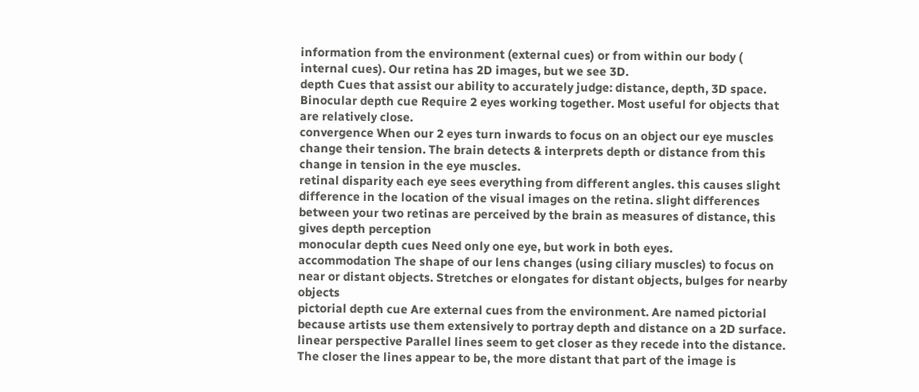information from the environment (external cues) or from within our body ( internal cues). Our retina has 2D images, but we see 3D.
depth Cues that assist our ability to accurately judge: distance, depth, 3D space.
Binocular depth cue Require 2 eyes working together. Most useful for objects that are relatively close.
convergence When our 2 eyes turn inwards to focus on an object our eye muscles change their tension. The brain detects & interprets depth or distance from this change in tension in the eye muscles.
retinal disparity each eye sees everything from different angles. this causes slight difference in the location of the visual images on the retina. slight differences between your two retinas are perceived by the brain as measures of distance, this gives depth perception
monocular depth cues Need only one eye, but work in both eyes.
accommodation The shape of our lens changes (using ciliary muscles) to focus on near or distant objects. Stretches or elongates for distant objects, bulges for nearby objects
pictorial depth cue Are external cues from the environment. Are named pictorial because artists use them extensively to portray depth and distance on a 2D surface.
linear perspective Parallel lines seem to get closer as they recede into the distance. The closer the lines appear to be, the more distant that part of the image is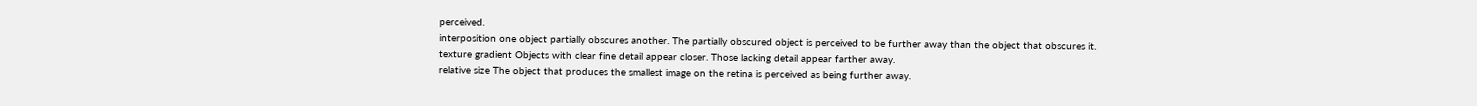perceived.
interposition one object partially obscures another. The partially obscured object is perceived to be further away than the object that obscures it.
texture gradient Objects with clear fine detail appear closer. Those lacking detail appear farther away.
relative size The object that produces the smallest image on the retina is perceived as being further away.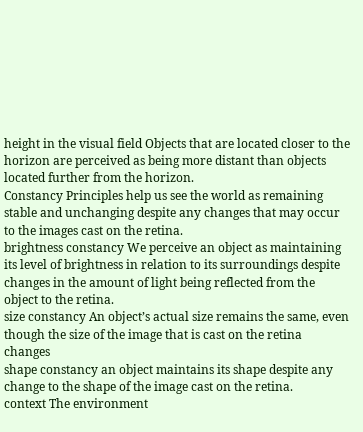height in the visual field Objects that are located closer to the horizon are perceived as being more distant than objects located further from the horizon.
Constancy Principles help us see the world as remaining stable and unchanging despite any changes that may occur to the images cast on the retina.
brightness constancy We perceive an object as maintaining its level of brightness in relation to its surroundings despite changes in the amount of light being reflected from the object to the retina.
size constancy An object’s actual size remains the same, even though the size of the image that is cast on the retina changes
shape constancy an object maintains its shape despite any change to the shape of the image cast on the retina.
context The environment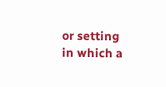or setting in which a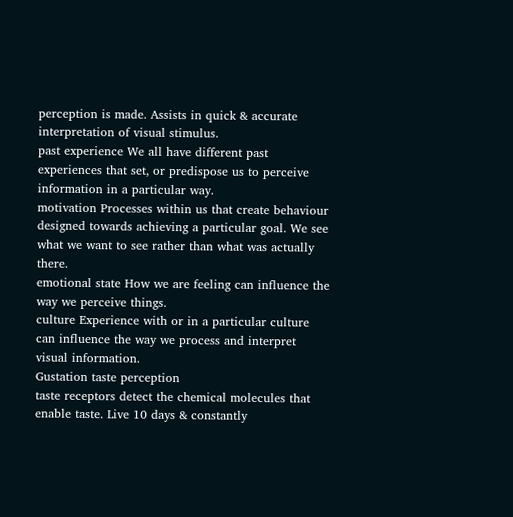perception is made. Assists in quick & accurate interpretation of visual stimulus.
past experience We all have different past experiences that set, or predispose us to perceive information in a particular way.
motivation Processes within us that create behaviour designed towards achieving a particular goal. We see what we want to see rather than what was actually there.
emotional state How we are feeling can influence the way we perceive things.
culture Experience with or in a particular culture can influence the way we process and interpret visual information.
Gustation taste perception
taste receptors detect the chemical molecules that enable taste. Live 10 days & constantly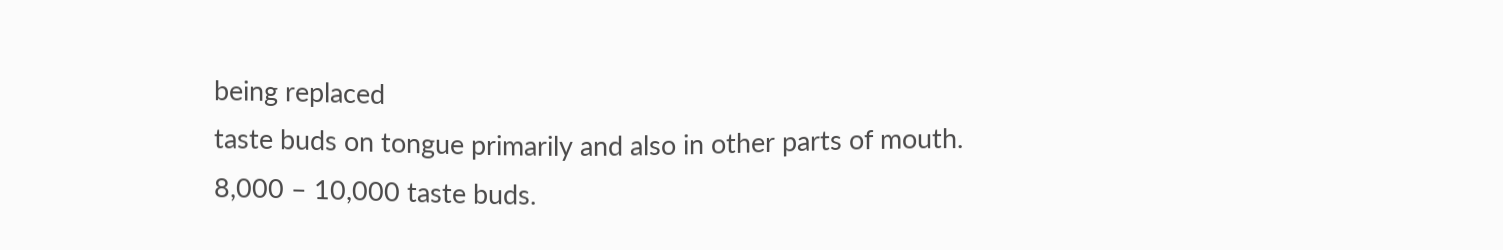being replaced
taste buds on tongue primarily and also in other parts of mouth. 8,000 – 10,000 taste buds.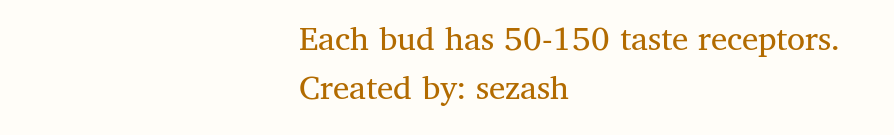Each bud has 50-150 taste receptors.
Created by: sezash